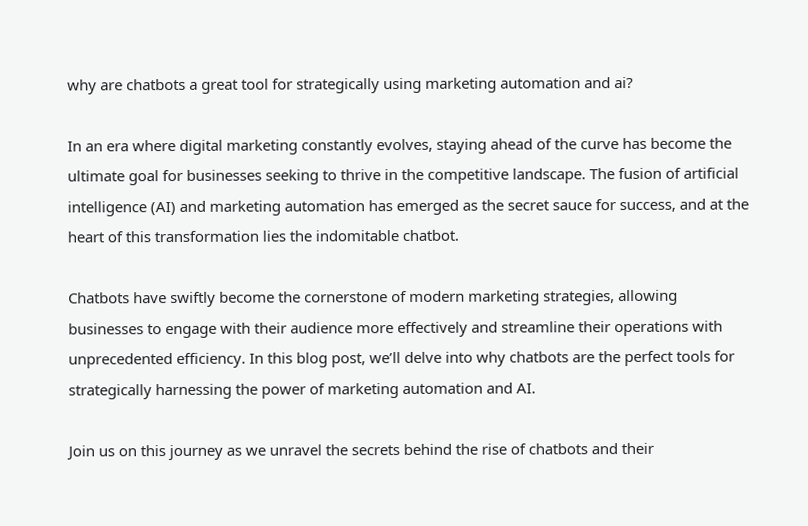why are chatbots a great tool for strategically using marketing automation and ai?

In an era where digital marketing constantly evolves, staying ahead of the curve has become the ultimate goal for businesses seeking to thrive in the competitive landscape. The fusion of artificial intelligence (AI) and marketing automation has emerged as the secret sauce for success, and at the heart of this transformation lies the indomitable chatbot.

Chatbots have swiftly become the cornerstone of modern marketing strategies, allowing businesses to engage with their audience more effectively and streamline their operations with unprecedented efficiency. In this blog post, we’ll delve into why chatbots are the perfect tools for strategically harnessing the power of marketing automation and AI.

Join us on this journey as we unravel the secrets behind the rise of chatbots and their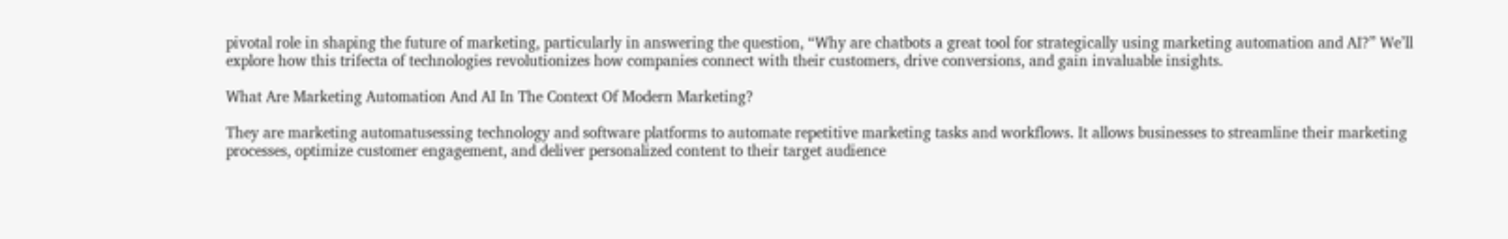pivotal role in shaping the future of marketing, particularly in answering the question, “Why are chatbots a great tool for strategically using marketing automation and AI?” We’ll explore how this trifecta of technologies revolutionizes how companies connect with their customers, drive conversions, and gain invaluable insights.

What Are Marketing Automation And AI In The Context Of Modern Marketing?

They are marketing automatusessing technology and software platforms to automate repetitive marketing tasks and workflows. It allows businesses to streamline their marketing processes, optimize customer engagement, and deliver personalized content to their target audience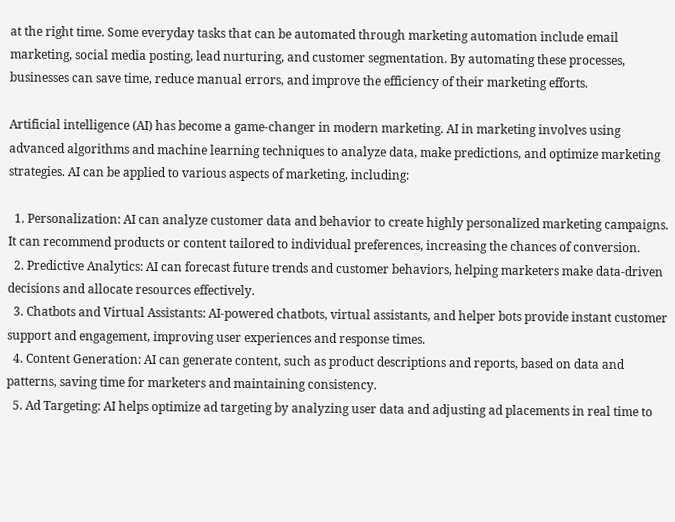at the right time. Some everyday tasks that can be automated through marketing automation include email marketing, social media posting, lead nurturing, and customer segmentation. By automating these processes, businesses can save time, reduce manual errors, and improve the efficiency of their marketing efforts.

Artificial intelligence (AI) has become a game-changer in modern marketing. AI in marketing involves using advanced algorithms and machine learning techniques to analyze data, make predictions, and optimize marketing strategies. AI can be applied to various aspects of marketing, including:

  1. Personalization: AI can analyze customer data and behavior to create highly personalized marketing campaigns. It can recommend products or content tailored to individual preferences, increasing the chances of conversion.
  2. Predictive Analytics: AI can forecast future trends and customer behaviors, helping marketers make data-driven decisions and allocate resources effectively.
  3. Chatbots and Virtual Assistants: AI-powered chatbots, virtual assistants, and helper bots provide instant customer support and engagement, improving user experiences and response times.
  4. Content Generation: AI can generate content, such as product descriptions and reports, based on data and patterns, saving time for marketers and maintaining consistency.
  5. Ad Targeting: AI helps optimize ad targeting by analyzing user data and adjusting ad placements in real time to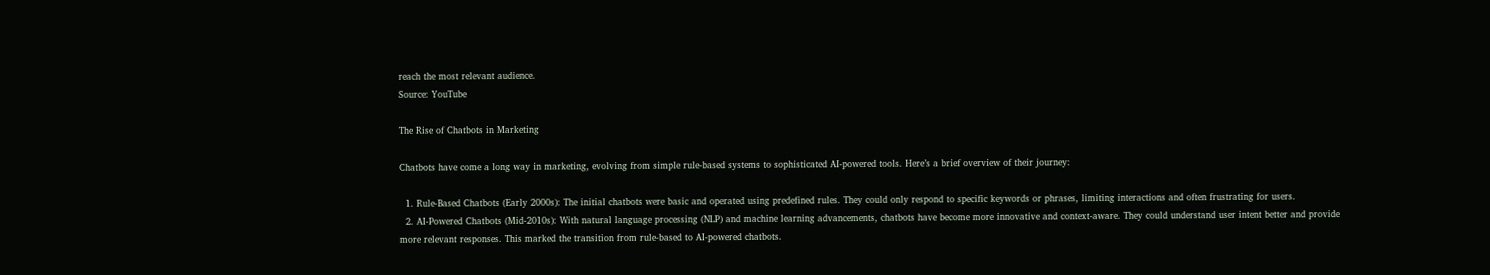reach the most relevant audience.
Source: YouTube

The Rise of Chatbots in Marketing

Chatbots have come a long way in marketing, evolving from simple rule-based systems to sophisticated AI-powered tools. Here’s a brief overview of their journey:

  1. Rule-Based Chatbots (Early 2000s): The initial chatbots were basic and operated using predefined rules. They could only respond to specific keywords or phrases, limiting interactions and often frustrating for users.
  2. AI-Powered Chatbots (Mid-2010s): With natural language processing (NLP) and machine learning advancements, chatbots have become more innovative and context-aware. They could understand user intent better and provide more relevant responses. This marked the transition from rule-based to AI-powered chatbots.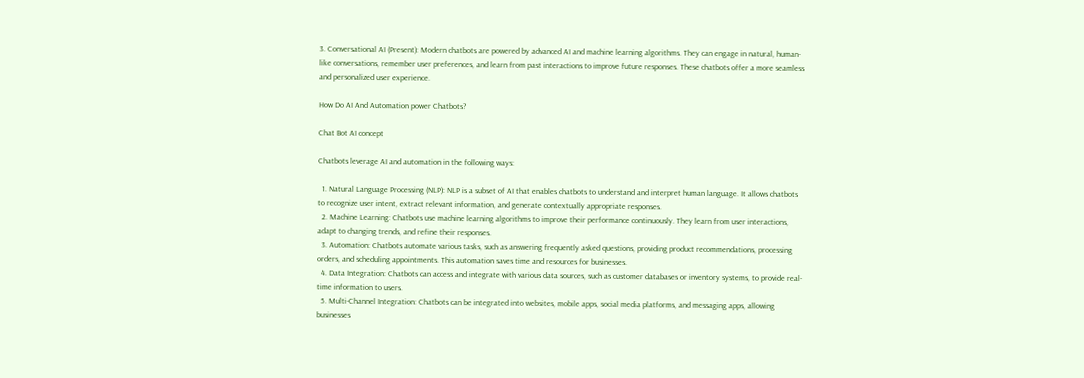3. Conversational AI (Present): Modern chatbots are powered by advanced AI and machine learning algorithms. They can engage in natural, human-like conversations, remember user preferences, and learn from past interactions to improve future responses. These chatbots offer a more seamless and personalized user experience.

How Do AI And Automation power Chatbots?

Chat Bot AI concept

Chatbots leverage AI and automation in the following ways:

  1. Natural Language Processing (NLP): NLP is a subset of AI that enables chatbots to understand and interpret human language. It allows chatbots to recognize user intent, extract relevant information, and generate contextually appropriate responses.
  2. Machine Learning: Chatbots use machine learning algorithms to improve their performance continuously. They learn from user interactions, adapt to changing trends, and refine their responses.
  3. Automation: Chatbots automate various tasks, such as answering frequently asked questions, providing product recommendations, processing orders, and scheduling appointments. This automation saves time and resources for businesses.
  4. Data Integration: Chatbots can access and integrate with various data sources, such as customer databases or inventory systems, to provide real-time information to users.
  5. Multi-Channel Integration: Chatbots can be integrated into websites, mobile apps, social media platforms, and messaging apps, allowing businesses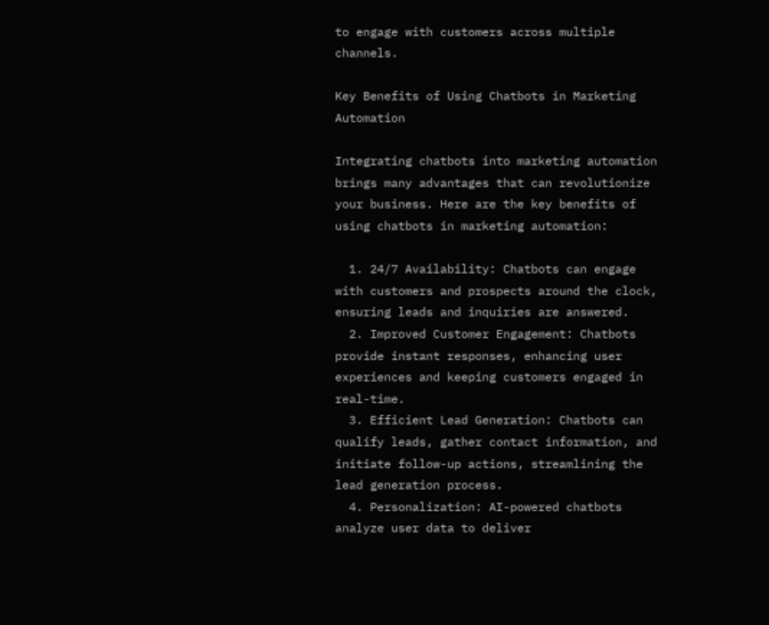to engage with customers across multiple channels.

Key Benefits of Using Chatbots in Marketing Automation

Integrating chatbots into marketing automation brings many advantages that can revolutionize your business. Here are the key benefits of using chatbots in marketing automation:

  1. 24/7 Availability: Chatbots can engage with customers and prospects around the clock, ensuring leads and inquiries are answered.
  2. Improved Customer Engagement: Chatbots provide instant responses, enhancing user experiences and keeping customers engaged in real-time.
  3. Efficient Lead Generation: Chatbots can qualify leads, gather contact information, and initiate follow-up actions, streamlining the lead generation process.
  4. Personalization: AI-powered chatbots analyze user data to deliver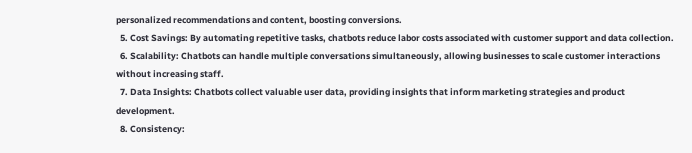personalized recommendations and content, boosting conversions.
  5. Cost Savings: By automating repetitive tasks, chatbots reduce labor costs associated with customer support and data collection.
  6. Scalability: Chatbots can handle multiple conversations simultaneously, allowing businesses to scale customer interactions without increasing staff.
  7. Data Insights: Chatbots collect valuable user data, providing insights that inform marketing strategies and product development.
  8. Consistency: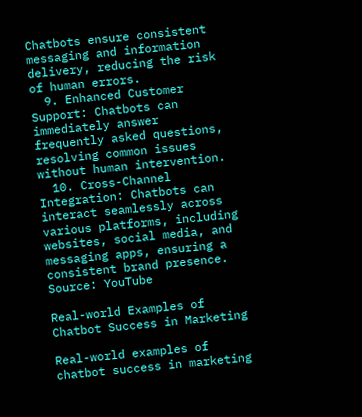Chatbots ensure consistent messaging and information delivery, reducing the risk of human errors.
  9. Enhanced Customer Support: Chatbots can immediately answer frequently asked questions, resolving common issues without human intervention.
  10. Cross-Channel Integration: Chatbots can interact seamlessly across various platforms, including websites, social media, and messaging apps, ensuring a consistent brand presence.
Source: YouTube

Real-world Examples of Chatbot Success in Marketing

Real-world examples of chatbot success in marketing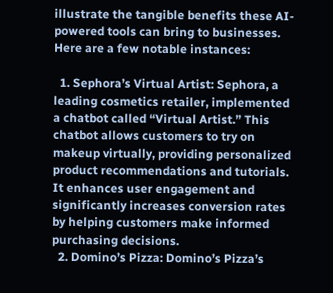illustrate the tangible benefits these AI-powered tools can bring to businesses. Here are a few notable instances:

  1. Sephora’s Virtual Artist: Sephora, a leading cosmetics retailer, implemented a chatbot called “Virtual Artist.” This chatbot allows customers to try on makeup virtually, providing personalized product recommendations and tutorials. It enhances user engagement and significantly increases conversion rates by helping customers make informed purchasing decisions.
  2. Domino’s Pizza: Domino’s Pizza’s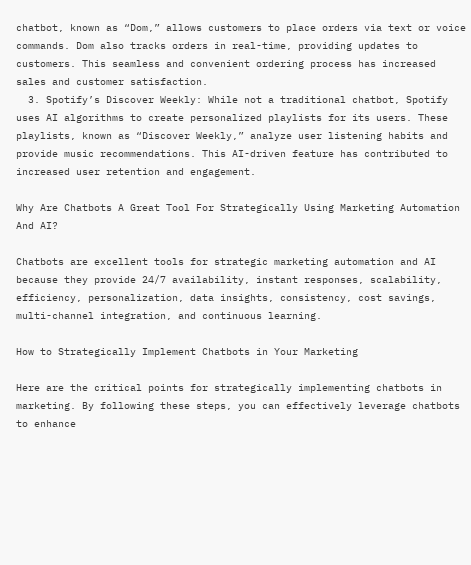chatbot, known as “Dom,” allows customers to place orders via text or voice commands. Dom also tracks orders in real-time, providing updates to customers. This seamless and convenient ordering process has increased sales and customer satisfaction.
  3. Spotify’s Discover Weekly: While not a traditional chatbot, Spotify uses AI algorithms to create personalized playlists for its users. These playlists, known as “Discover Weekly,” analyze user listening habits and provide music recommendations. This AI-driven feature has contributed to increased user retention and engagement.

Why Are Chatbots A Great Tool For Strategically Using Marketing Automation And AI?

Chatbots are excellent tools for strategic marketing automation and AI because they provide 24/7 availability, instant responses, scalability, efficiency, personalization, data insights, consistency, cost savings, multi-channel integration, and continuous learning.

How to Strategically Implement Chatbots in Your Marketing

Here are the critical points for strategically implementing chatbots in marketing. By following these steps, you can effectively leverage chatbots to enhance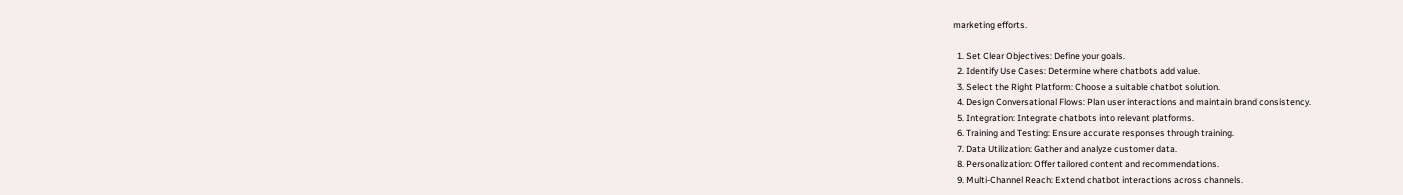marketing efforts.

  1. Set Clear Objectives: Define your goals.
  2. Identify Use Cases: Determine where chatbots add value.
  3. Select the Right Platform: Choose a suitable chatbot solution.
  4. Design Conversational Flows: Plan user interactions and maintain brand consistency.
  5. Integration: Integrate chatbots into relevant platforms.
  6. Training and Testing: Ensure accurate responses through training.
  7. Data Utilization: Gather and analyze customer data.
  8. Personalization: Offer tailored content and recommendations.
  9. Multi-Channel Reach: Extend chatbot interactions across channels.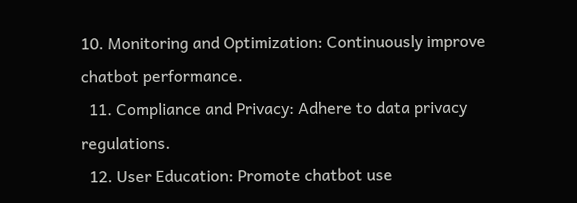10. Monitoring and Optimization: Continuously improve chatbot performance.
  11. Compliance and Privacy: Adhere to data privacy regulations.
  12. User Education: Promote chatbot use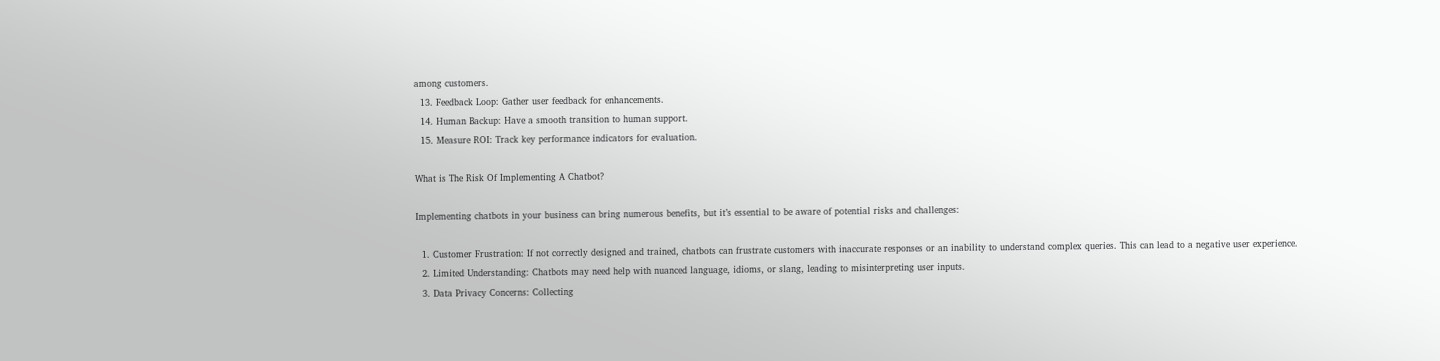among customers.
  13. Feedback Loop: Gather user feedback for enhancements.
  14. Human Backup: Have a smooth transition to human support.
  15. Measure ROI: Track key performance indicators for evaluation.

What is The Risk Of Implementing A Chatbot?

Implementing chatbots in your business can bring numerous benefits, but it’s essential to be aware of potential risks and challenges:

  1. Customer Frustration: If not correctly designed and trained, chatbots can frustrate customers with inaccurate responses or an inability to understand complex queries. This can lead to a negative user experience.
  2. Limited Understanding: Chatbots may need help with nuanced language, idioms, or slang, leading to misinterpreting user inputs.
  3. Data Privacy Concerns: Collecting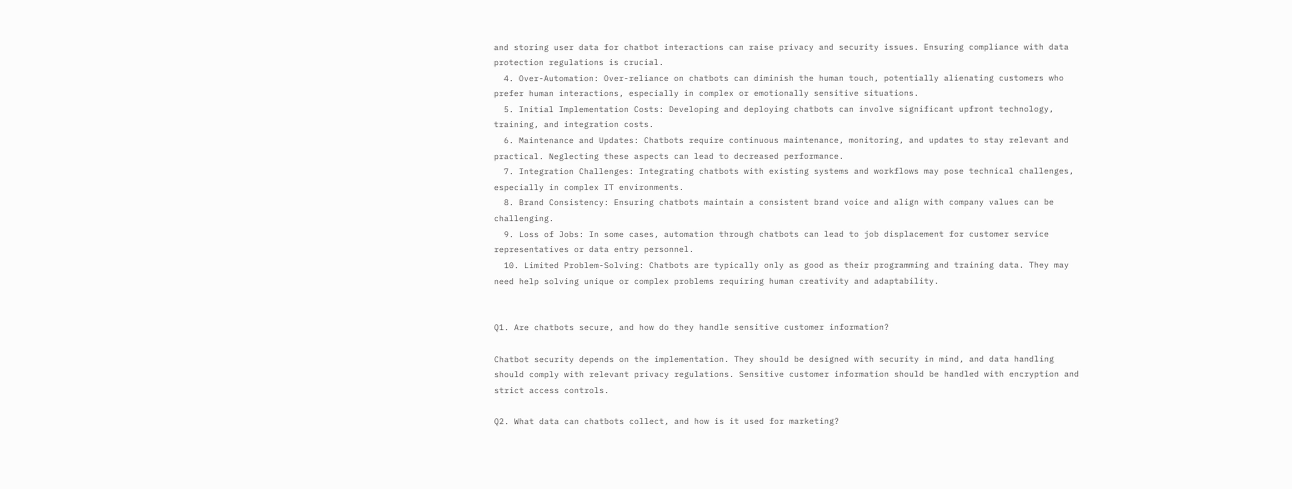and storing user data for chatbot interactions can raise privacy and security issues. Ensuring compliance with data protection regulations is crucial.
  4. Over-Automation: Over-reliance on chatbots can diminish the human touch, potentially alienating customers who prefer human interactions, especially in complex or emotionally sensitive situations.
  5. Initial Implementation Costs: Developing and deploying chatbots can involve significant upfront technology, training, and integration costs.
  6. Maintenance and Updates: Chatbots require continuous maintenance, monitoring, and updates to stay relevant and practical. Neglecting these aspects can lead to decreased performance.
  7. Integration Challenges: Integrating chatbots with existing systems and workflows may pose technical challenges, especially in complex IT environments.
  8. Brand Consistency: Ensuring chatbots maintain a consistent brand voice and align with company values can be challenging.
  9. Loss of Jobs: In some cases, automation through chatbots can lead to job displacement for customer service representatives or data entry personnel.
  10. Limited Problem-Solving: Chatbots are typically only as good as their programming and training data. They may need help solving unique or complex problems requiring human creativity and adaptability.


Q1. Are chatbots secure, and how do they handle sensitive customer information?

Chatbot security depends on the implementation. They should be designed with security in mind, and data handling should comply with relevant privacy regulations. Sensitive customer information should be handled with encryption and strict access controls.

Q2. What data can chatbots collect, and how is it used for marketing?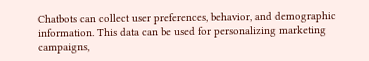Chatbots can collect user preferences, behavior, and demographic information. This data can be used for personalizing marketing campaigns,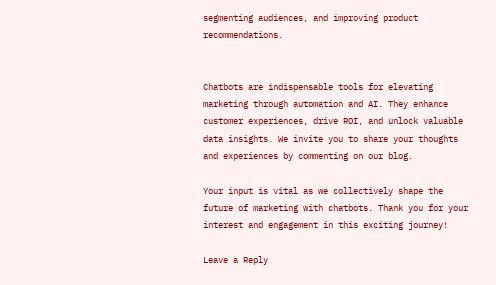segmenting audiences, and improving product recommendations.


Chatbots are indispensable tools for elevating marketing through automation and AI. They enhance customer experiences, drive ROI, and unlock valuable data insights. We invite you to share your thoughts and experiences by commenting on our blog.

Your input is vital as we collectively shape the future of marketing with chatbots. Thank you for your interest and engagement in this exciting journey!

Leave a Reply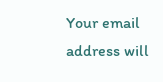Your email address will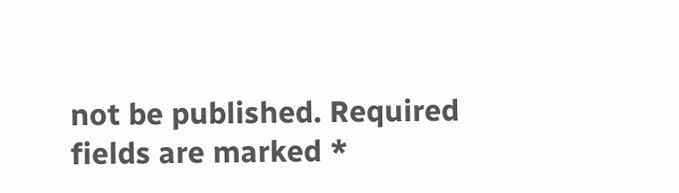not be published. Required fields are marked *